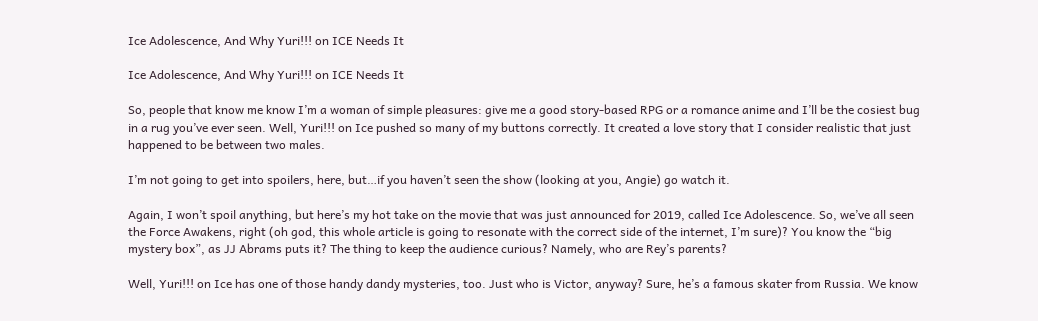Ice Adolescence, And Why Yuri!!! on ICE Needs It

Ice Adolescence, And Why Yuri!!! on ICE Needs It

So, people that know me know I’m a woman of simple pleasures: give me a good story-based RPG or a romance anime and I’ll be the cosiest bug in a rug you’ve ever seen. Well, Yuri!!! on Ice pushed so many of my buttons correctly. It created a love story that I consider realistic that just happened to be between two males.

I’m not going to get into spoilers, here, but…if you haven’t seen the show (looking at you, Angie) go watch it.

Again, I won’t spoil anything, but here’s my hot take on the movie that was just announced for 2019, called Ice Adolescence. So, we’ve all seen the Force Awakens, right (oh god, this whole article is going to resonate with the correct side of the internet, I’m sure)? You know the “big mystery box”, as JJ Abrams puts it? The thing to keep the audience curious? Namely, who are Rey’s parents?

Well, Yuri!!! on Ice has one of those handy dandy mysteries, too. Just who is Victor, anyway? Sure, he’s a famous skater from Russia. We know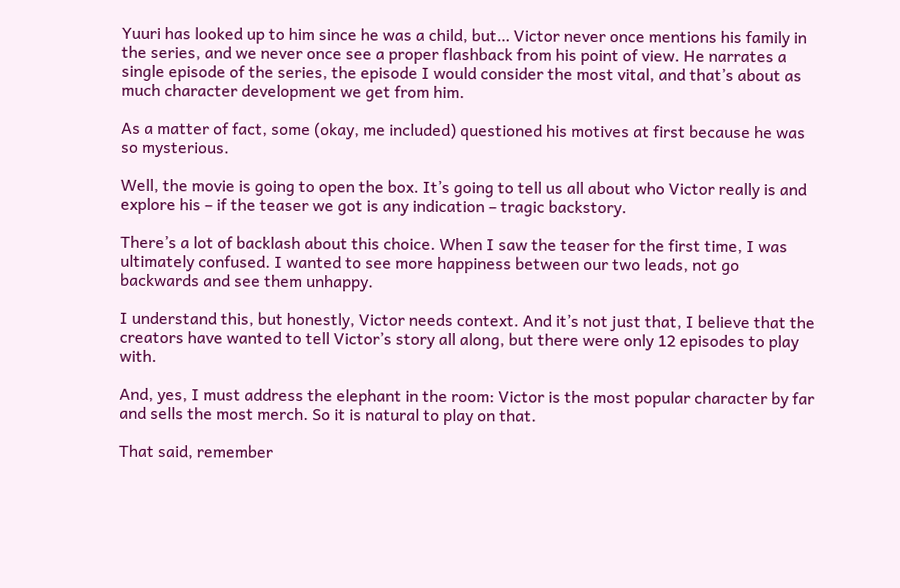Yuuri has looked up to him since he was a child, but… Victor never once mentions his family in the series, and we never once see a proper flashback from his point of view. He narrates a single episode of the series, the episode I would consider the most vital, and that’s about as much character development we get from him.

As a matter of fact, some (okay, me included) questioned his motives at first because he was so mysterious.

Well, the movie is going to open the box. It’s going to tell us all about who Victor really is and explore his – if the teaser we got is any indication – tragic backstory.

There’s a lot of backlash about this choice. When I saw the teaser for the first time, I was ultimately confused. I wanted to see more happiness between our two leads, not go backwards and see them unhappy.

I understand this, but honestly, Victor needs context. And it’s not just that, I believe that the creators have wanted to tell Victor’s story all along, but there were only 12 episodes to play with.

And, yes, I must address the elephant in the room: Victor is the most popular character by far and sells the most merch. So it is natural to play on that.

That said, remember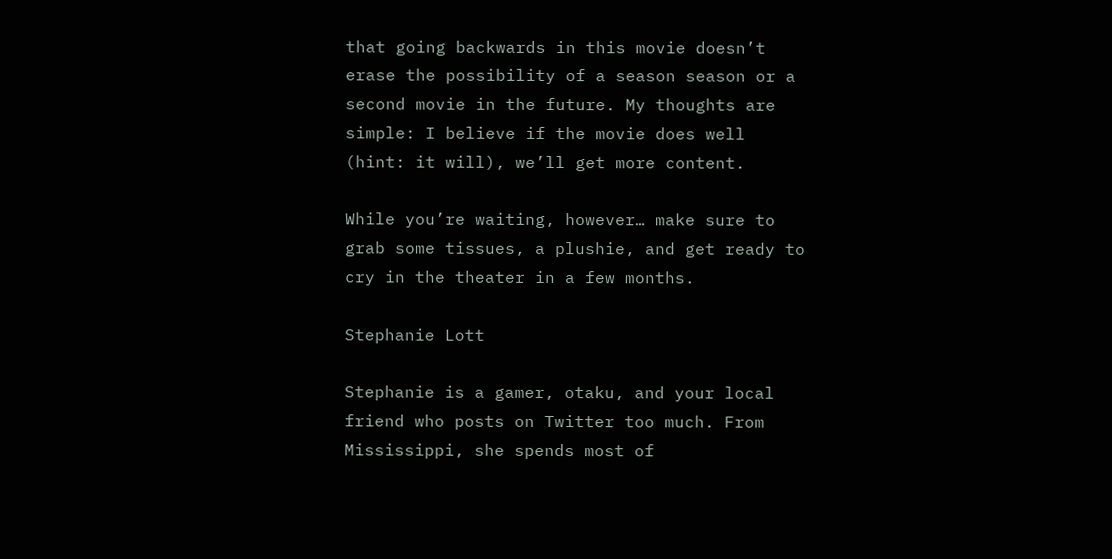that going backwards in this movie doesn’t erase the possibility of a season season or a second movie in the future. My thoughts are simple: I believe if the movie does well (hint: it will), we’ll get more content.

While you’re waiting, however… make sure to grab some tissues, a plushie, and get ready to cry in the theater in a few months.

Stephanie Lott

Stephanie is a gamer, otaku, and your local friend who posts on Twitter too much. From Mississippi, she spends most of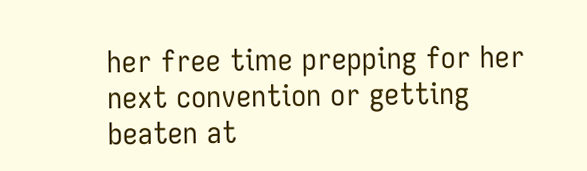her free time prepping for her next convention or getting beaten at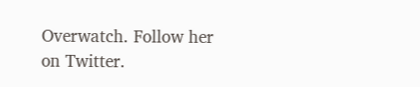Overwatch. Follow her on Twitter.